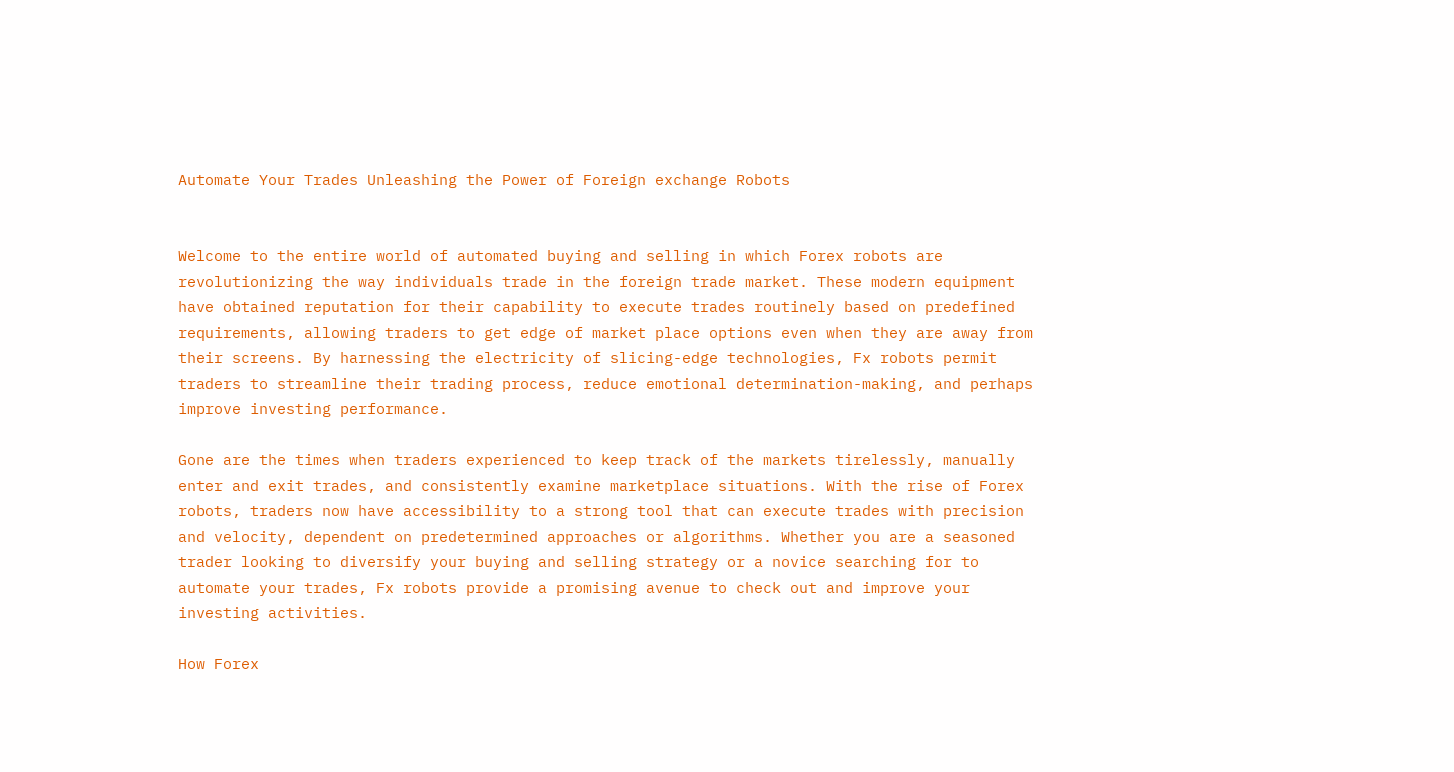Automate Your Trades Unleashing the Power of Foreign exchange Robots


Welcome to the entire world of automated buying and selling in which Forex robots are revolutionizing the way individuals trade in the foreign trade market. These modern equipment have obtained reputation for their capability to execute trades routinely based on predefined requirements, allowing traders to get edge of market place options even when they are away from their screens. By harnessing the electricity of slicing-edge technologies, Fx robots permit traders to streamline their trading process, reduce emotional determination-making, and perhaps improve investing performance.

Gone are the times when traders experienced to keep track of the markets tirelessly, manually enter and exit trades, and consistently examine marketplace situations. With the rise of Forex robots, traders now have accessibility to a strong tool that can execute trades with precision and velocity, dependent on predetermined approaches or algorithms. Whether you are a seasoned trader looking to diversify your buying and selling strategy or a novice searching for to automate your trades, Fx robots provide a promising avenue to check out and improve your investing activities.

How Forex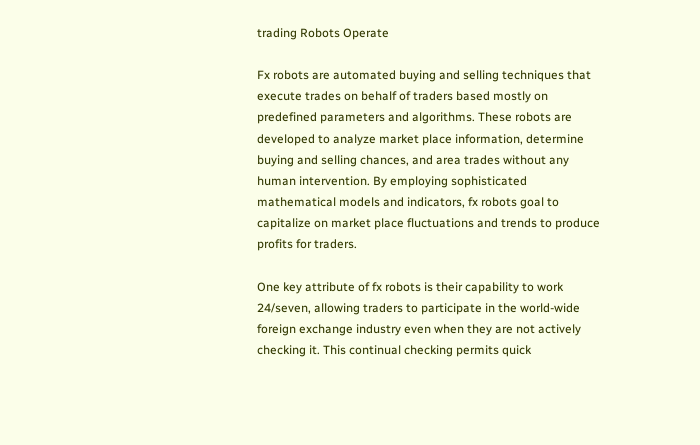trading Robots Operate

Fx robots are automated buying and selling techniques that execute trades on behalf of traders based mostly on predefined parameters and algorithms. These robots are developed to analyze market place information, determine buying and selling chances, and area trades without any human intervention. By employing sophisticated mathematical models and indicators, fx robots goal to capitalize on market place fluctuations and trends to produce profits for traders.

One key attribute of fx robots is their capability to work 24/seven, allowing traders to participate in the world-wide foreign exchange industry even when they are not actively checking it. This continual checking permits quick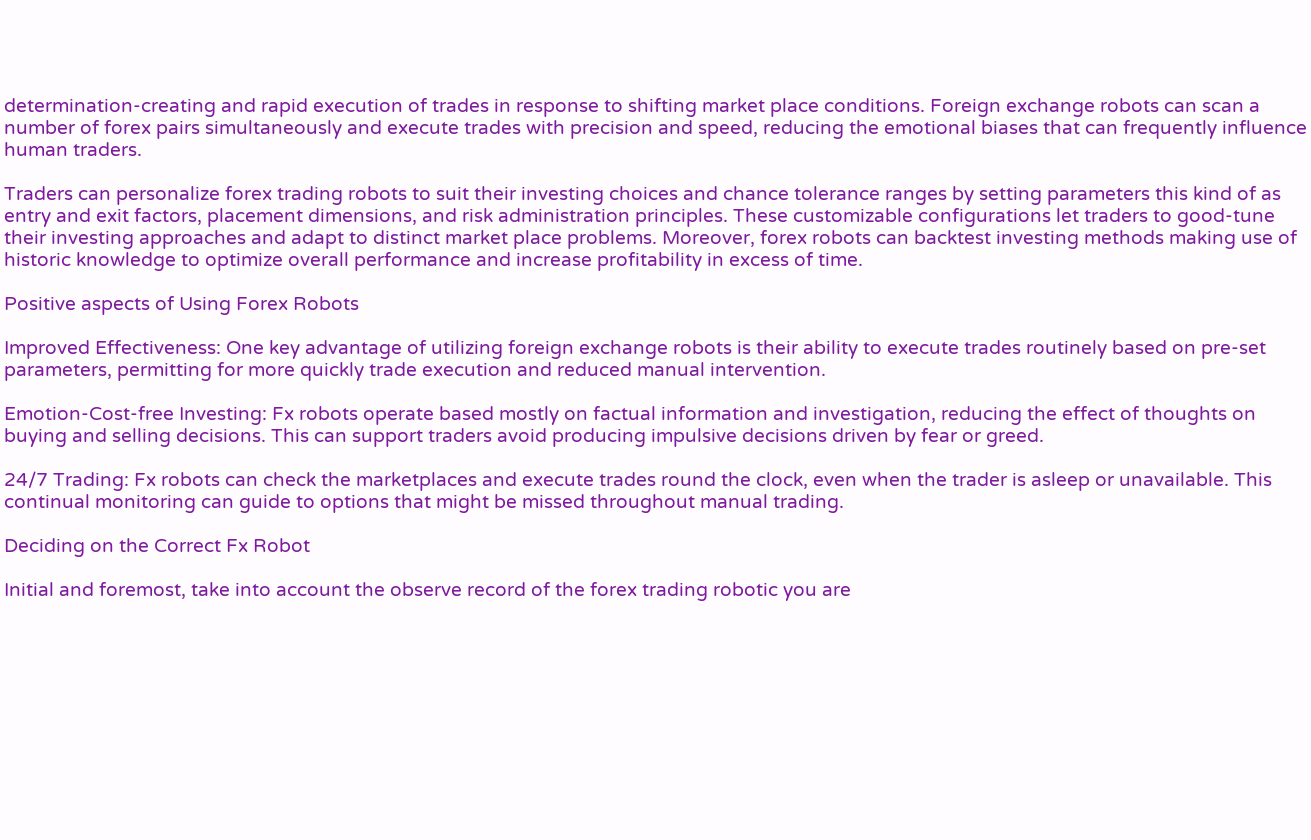determination-creating and rapid execution of trades in response to shifting market place conditions. Foreign exchange robots can scan a number of forex pairs simultaneously and execute trades with precision and speed, reducing the emotional biases that can frequently influence human traders.

Traders can personalize forex trading robots to suit their investing choices and chance tolerance ranges by setting parameters this kind of as entry and exit factors, placement dimensions, and risk administration principles. These customizable configurations let traders to good-tune their investing approaches and adapt to distinct market place problems. Moreover, forex robots can backtest investing methods making use of historic knowledge to optimize overall performance and increase profitability in excess of time.

Positive aspects of Using Forex Robots

Improved Effectiveness: One key advantage of utilizing foreign exchange robots is their ability to execute trades routinely based on pre-set parameters, permitting for more quickly trade execution and reduced manual intervention.

Emotion-Cost-free Investing: Fx robots operate based mostly on factual information and investigation, reducing the effect of thoughts on buying and selling decisions. This can support traders avoid producing impulsive decisions driven by fear or greed.

24/7 Trading: Fx robots can check the marketplaces and execute trades round the clock, even when the trader is asleep or unavailable. This continual monitoring can guide to options that might be missed throughout manual trading.

Deciding on the Correct Fx Robot

Initial and foremost, take into account the observe record of the forex trading robotic you are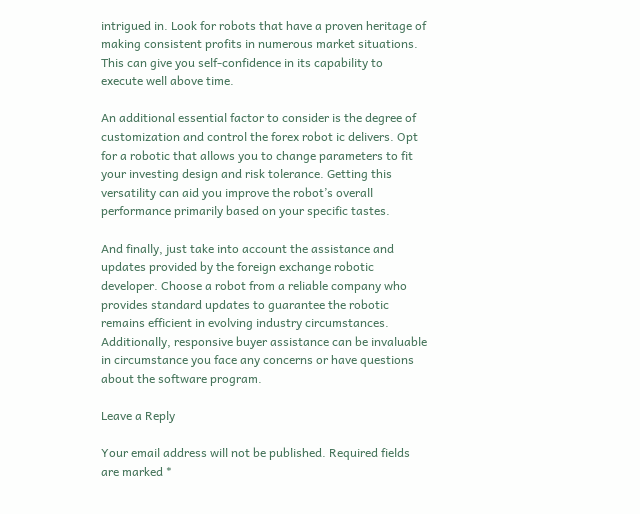intrigued in. Look for robots that have a proven heritage of making consistent profits in numerous market situations. This can give you self-confidence in its capability to execute well above time.

An additional essential factor to consider is the degree of customization and control the forex robot ic delivers. Opt for a robotic that allows you to change parameters to fit your investing design and risk tolerance. Getting this versatility can aid you improve the robot’s overall performance primarily based on your specific tastes.

And finally, just take into account the assistance and updates provided by the foreign exchange robotic developer. Choose a robot from a reliable company who provides standard updates to guarantee the robotic remains efficient in evolving industry circumstances. Additionally, responsive buyer assistance can be invaluable in circumstance you face any concerns or have questions about the software program.

Leave a Reply

Your email address will not be published. Required fields are marked *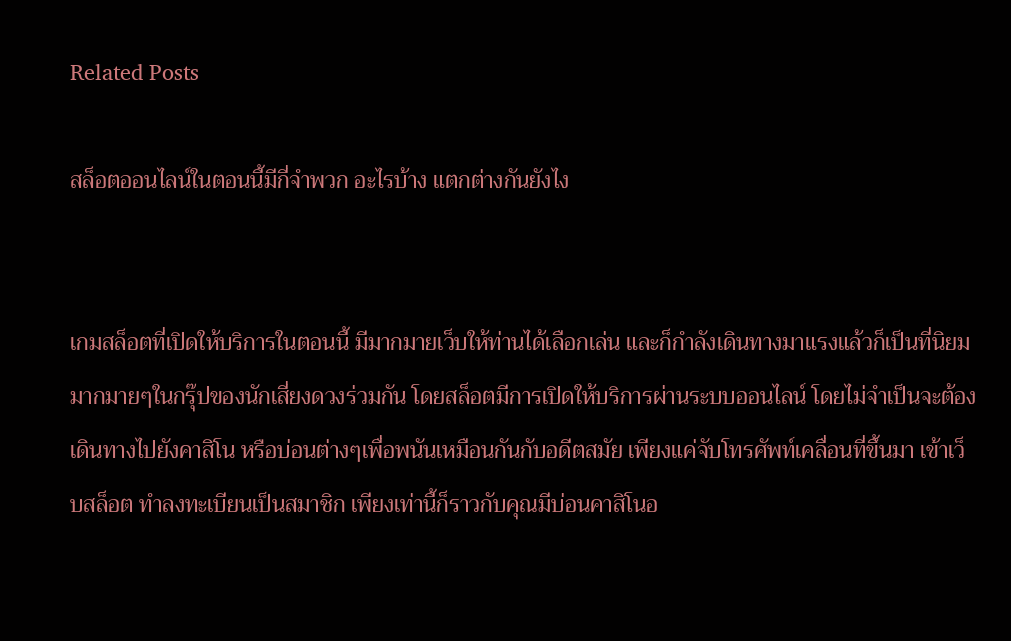Related Posts

สล็อตออนไลน์ในตอนนี้มีกี่จำพวก อะไรบ้าง แตกต่างกันยังไง


เกมสล็อตที่เปิดให้บริการในตอนนี้ มีมากมายเว็บให้ท่านได้เลือกเล่น และก็กำลังเดินทางมาแรงแล้วก็เป็นที่นิยมมากมายๆในกรุ๊ปของนักเสี่ยงดวงร่วมกัน โดยสล็อตมีการเปิดให้บริการผ่านระบบออนไลน์ โดยไม่จำเป็นจะต้องเดินทางไปยังคาสิโน หรือบ่อนต่างๆเพื่อพนันเหมือนกันกับอดีตสมัย เพียงแค่จับโทรศัพท์เคลื่อนที่ขึ้นมา เข้าเว็บสล็อต ทำลงทะเบียนเป็นสมาชิก เพียงเท่านี้ก็ราวกับคุณมีบ่อนคาสิโนอ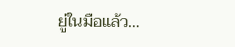ยู่ในมือแล้ว…